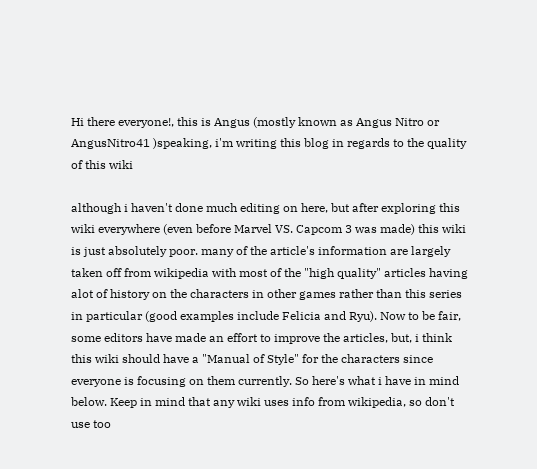Hi there everyone!, this is Angus (mostly known as Angus Nitro or AngusNitro41 )speaking, i'm writing this blog in regards to the quality of this wiki

although i haven't done much editing on here, but after exploring this wiki everywhere (even before Marvel VS. Capcom 3 was made) this wiki is just absolutely poor. many of the article's information are largely taken off from wikipedia with most of the "high quality" articles having alot of history on the characters in other games rather than this series in particular (good examples include Felicia and Ryu). Now to be fair, some editors have made an effort to improve the articles, but, i think this wiki should have a "Manual of Style" for the characters since everyone is focusing on them currently. So here's what i have in mind below. Keep in mind that any wiki uses info from wikipedia, so don't use too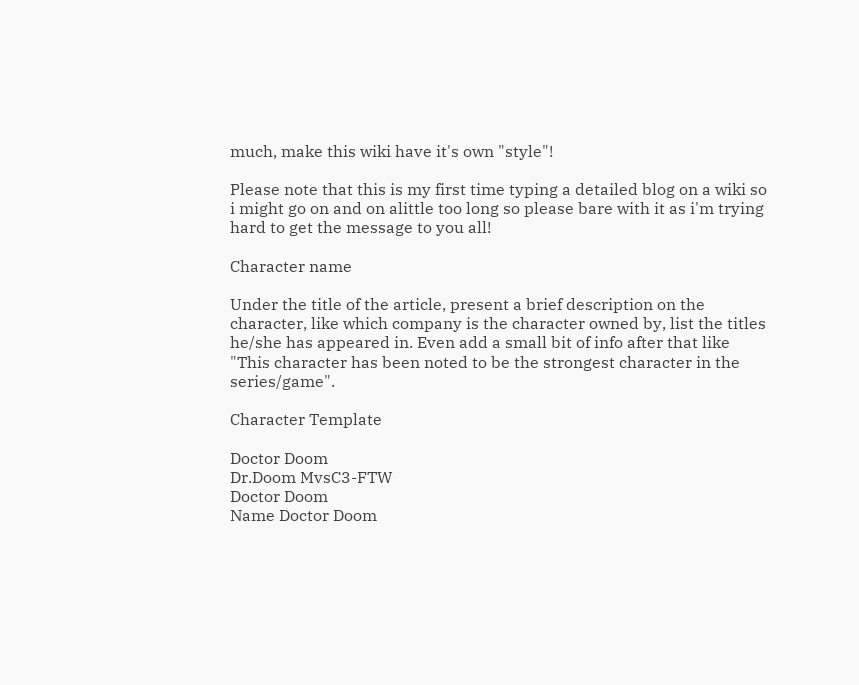much, make this wiki have it's own "style"!

Please note that this is my first time typing a detailed blog on a wiki so i might go on and on alittle too long so please bare with it as i'm trying hard to get the message to you all!

Character name

Under the title of the article, present a brief description on the character, like which company is the character owned by, list the titles he/she has appeared in. Even add a small bit of info after that like "This character has been noted to be the strongest character in the series/game".

Character Template

Doctor Doom
Dr.Doom MvsC3-FTW
Doctor Doom
Name Doctor Doom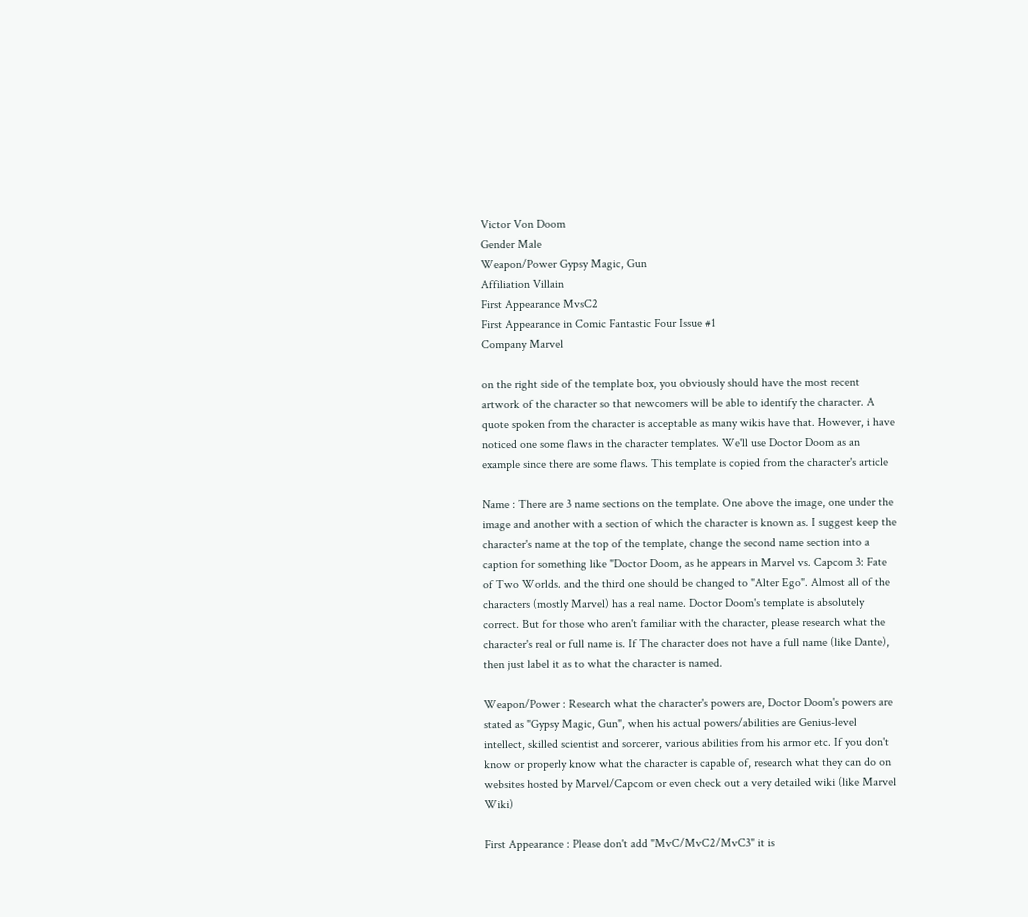Victor Von Doom
Gender Male
Weapon/Power Gypsy Magic, Gun
Affiliation Villain
First Appearance MvsC2
First Appearance in Comic Fantastic Four Issue #1
Company Marvel

on the right side of the template box, you obviously should have the most recent artwork of the character so that newcomers will be able to identify the character. A quote spoken from the character is acceptable as many wikis have that. However, i have noticed one some flaws in the character templates. We'll use Doctor Doom as an example since there are some flaws. This template is copied from the character's article

Name : There are 3 name sections on the template. One above the image, one under the image and another with a section of which the character is known as. I suggest keep the character's name at the top of the template, change the second name section into a caption for something like "Doctor Doom, as he appears in Marvel vs. Capcom 3: Fate of Two Worlds. and the third one should be changed to "Alter Ego". Almost all of the characters (mostly Marvel) has a real name. Doctor Doom's template is absolutely correct. But for those who aren't familiar with the character, please research what the character's real or full name is. If The character does not have a full name (like Dante), then just label it as to what the character is named.

Weapon/Power : Research what the character's powers are, Doctor Doom's powers are stated as "Gypsy Magic, Gun", when his actual powers/abilities are Genius-level intellect, skilled scientist and sorcerer, various abilities from his armor etc. If you don't know or properly know what the character is capable of, research what they can do on websites hosted by Marvel/Capcom or even check out a very detailed wiki (like Marvel Wiki)

First Appearance : Please don't add "MvC/MvC2/MvC3" it is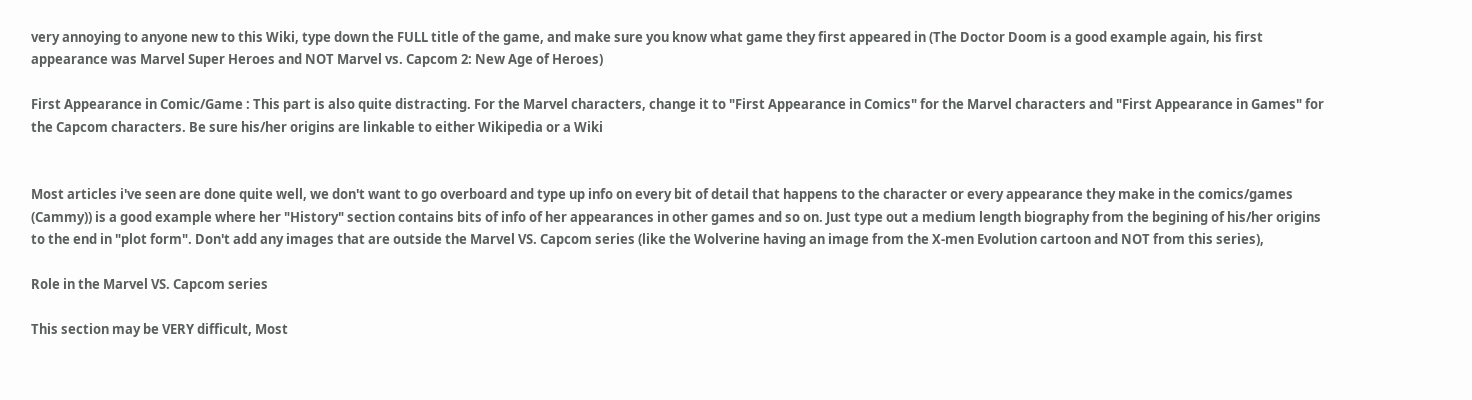very annoying to anyone new to this Wiki, type down the FULL title of the game, and make sure you know what game they first appeared in (The Doctor Doom is a good example again, his first appearance was Marvel Super Heroes and NOT Marvel vs. Capcom 2: New Age of Heroes)

First Appearance in Comic/Game : This part is also quite distracting. For the Marvel characters, change it to "First Appearance in Comics" for the Marvel characters and "First Appearance in Games" for the Capcom characters. Be sure his/her origins are linkable to either Wikipedia or a Wiki


Most articles i've seen are done quite well, we don't want to go overboard and type up info on every bit of detail that happens to the character or every appearance they make in the comics/games (Cammy)) is a good example where her "History" section contains bits of info of her appearances in other games and so on. Just type out a medium length biography from the begining of his/her origins to the end in "plot form". Don't add any images that are outside the Marvel VS. Capcom series (like the Wolverine having an image from the X-men Evolution cartoon and NOT from this series),

Role in the Marvel VS. Capcom series

This section may be VERY difficult, Most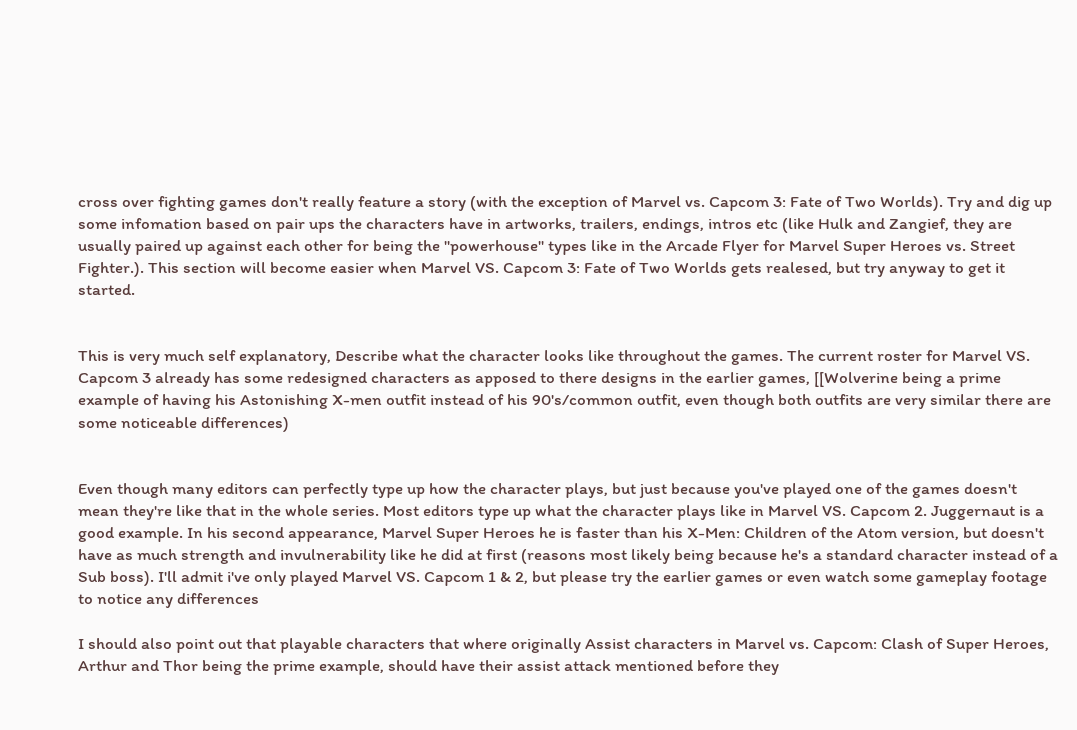cross over fighting games don't really feature a story (with the exception of Marvel vs. Capcom 3: Fate of Two Worlds). Try and dig up some infomation based on pair ups the characters have in artworks, trailers, endings, intros etc (like Hulk and Zangief, they are usually paired up against each other for being the "powerhouse" types like in the Arcade Flyer for Marvel Super Heroes vs. Street Fighter.). This section will become easier when Marvel VS. Capcom 3: Fate of Two Worlds gets realesed, but try anyway to get it started.


This is very much self explanatory, Describe what the character looks like throughout the games. The current roster for Marvel VS. Capcom 3 already has some redesigned characters as apposed to there designs in the earlier games, [[Wolverine being a prime example of having his Astonishing X-men outfit instead of his 90's/common outfit, even though both outfits are very similar there are some noticeable differences)


Even though many editors can perfectly type up how the character plays, but just because you've played one of the games doesn't mean they're like that in the whole series. Most editors type up what the character plays like in Marvel VS. Capcom 2. Juggernaut is a good example. In his second appearance, Marvel Super Heroes he is faster than his X-Men: Children of the Atom version, but doesn't have as much strength and invulnerability like he did at first (reasons most likely being because he's a standard character instead of a Sub boss). I'll admit i've only played Marvel VS. Capcom 1 & 2, but please try the earlier games or even watch some gameplay footage to notice any differences

I should also point out that playable characters that where originally Assist characters in Marvel vs. Capcom: Clash of Super Heroes, Arthur and Thor being the prime example, should have their assist attack mentioned before they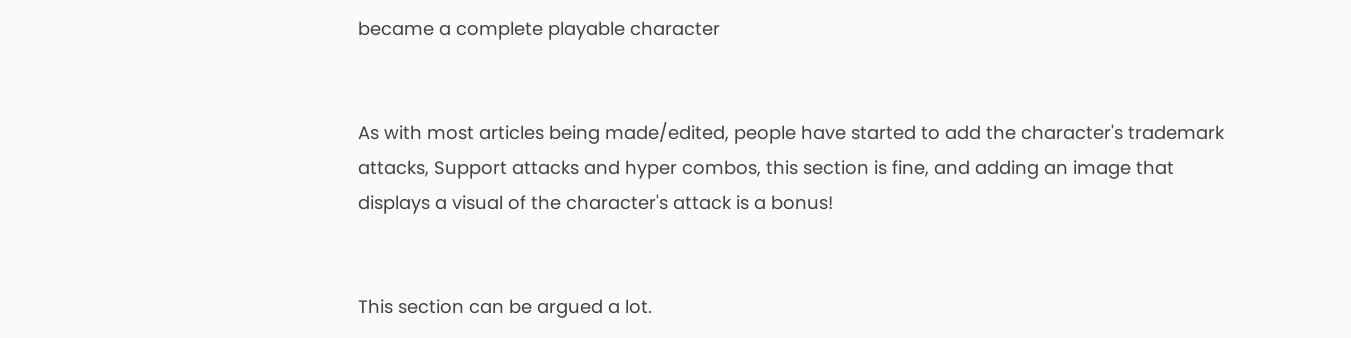became a complete playable character


As with most articles being made/edited, people have started to add the character's trademark attacks, Support attacks and hyper combos, this section is fine, and adding an image that displays a visual of the character's attack is a bonus!


This section can be argued a lot.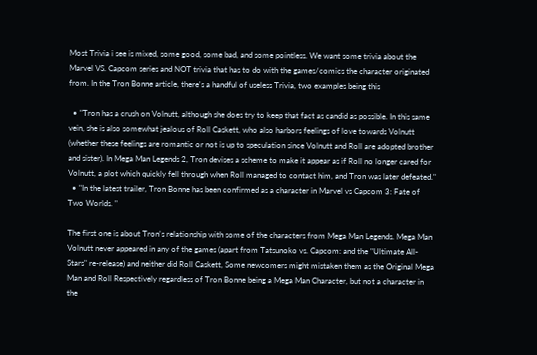Most Trivia i see is mixed, some good, some bad, and some pointless. We want some trivia about the Marvel VS. Capcom series and NOT trivia that has to do with the games/comics the character originated from. In the Tron Bonne article, there's a handful of useless Trivia, two examples being this

  • "Tron has a crush on Volnutt, although she does try to keep that fact as candid as possible. In this same vein, she is also somewhat jealous of Roll Caskett, who also harbors feelings of love towards Volnutt (whether these feelings are romantic or not is up to speculation since Volnutt and Roll are adopted brother and sister). In Mega Man Legends 2, Tron devises a scheme to make it appear as if Roll no longer cared for Volnutt, a plot which quickly fell through when Roll managed to contact him, and Tron was later defeated."
  • "In the latest trailer, Tron Bonne has been confirmed as a character in Marvel vs Capcom 3: Fate of Two Worlds. "

The first one is about Tron's relationship with some of the characters from Mega Man Legends. Mega Man Volnutt never appeared in any of the games (apart from Tatsunoko vs. Capcom: and the "Ultimate All-Stars" re-release) and neither did Roll Caskett, Some newcomers might mistaken them as the Original Mega Man and Roll Respectively regardless of Tron Bonne being a Mega Man Character, but not a character in the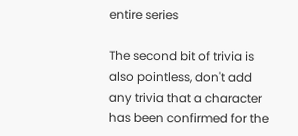entire series

The second bit of trivia is also pointless, don't add any trivia that a character has been confirmed for the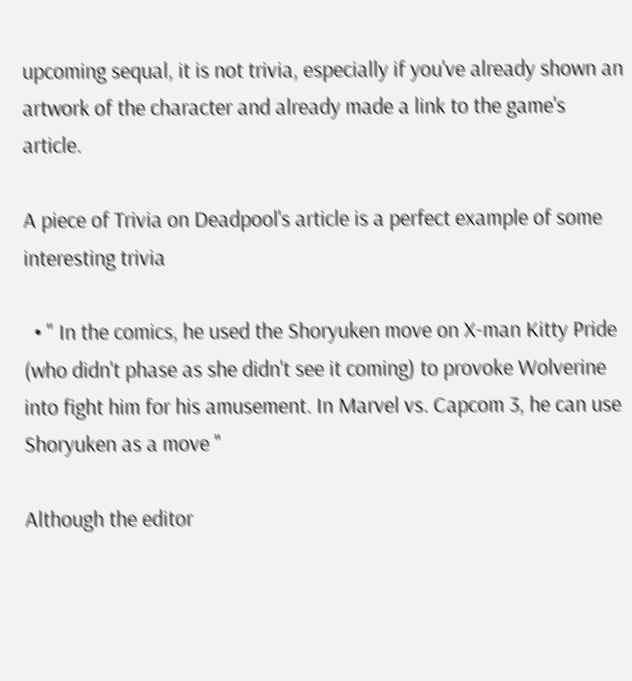upcoming sequal, it is not trivia, especially if you've already shown an artwork of the character and already made a link to the game's article.

A piece of Trivia on Deadpool's article is a perfect example of some interesting trivia

  • " In the comics, he used the Shoryuken move on X-man Kitty Pride (who didn't phase as she didn't see it coming) to provoke Wolverine into fight him for his amusement. In Marvel vs. Capcom 3, he can use Shoryuken as a move "

Although the editor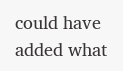could have added what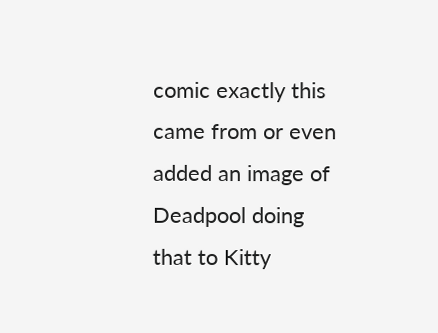comic exactly this came from or even added an image of Deadpool doing that to Kitty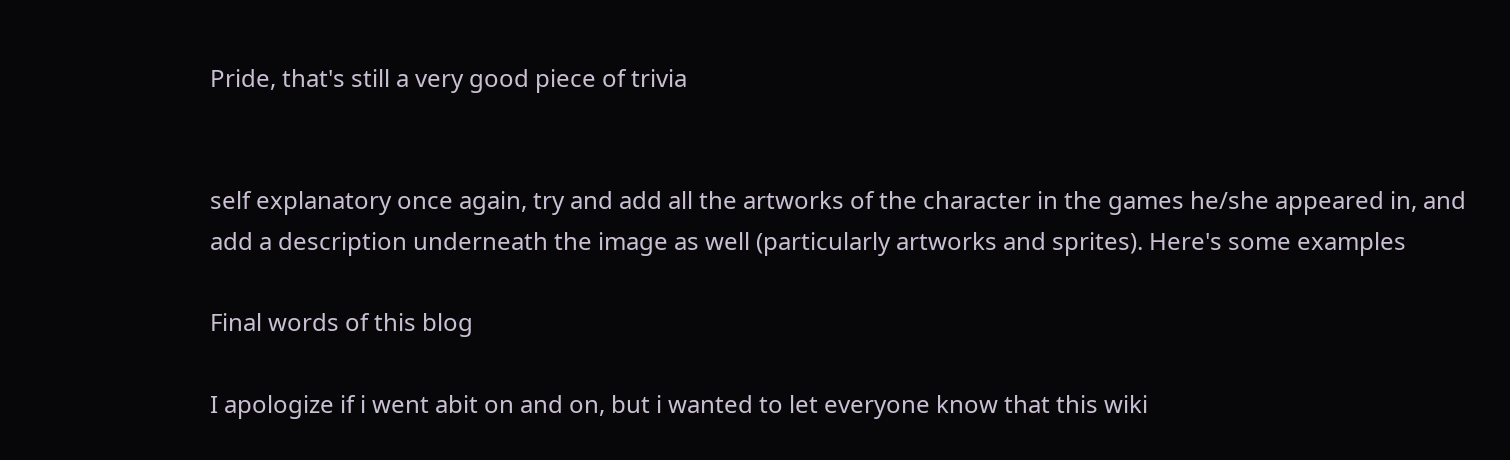Pride, that's still a very good piece of trivia


self explanatory once again, try and add all the artworks of the character in the games he/she appeared in, and add a description underneath the image as well (particularly artworks and sprites). Here's some examples

Final words of this blog

I apologize if i went abit on and on, but i wanted to let everyone know that this wiki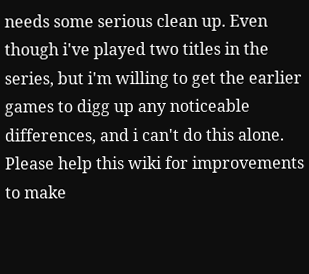needs some serious clean up. Even though i've played two titles in the series, but i'm willing to get the earlier games to digg up any noticeable differences, and i can't do this alone. Please help this wiki for improvements to make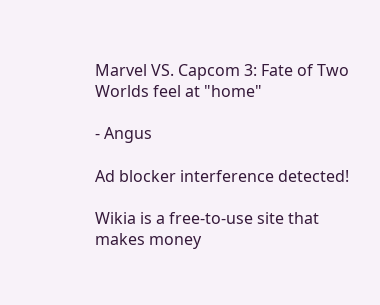Marvel VS. Capcom 3: Fate of Two Worlds feel at "home"

- Angus

Ad blocker interference detected!

Wikia is a free-to-use site that makes money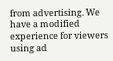from advertising. We have a modified experience for viewers using ad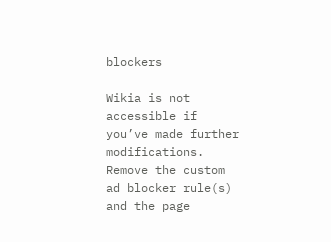blockers

Wikia is not accessible if you’ve made further modifications. Remove the custom ad blocker rule(s) and the page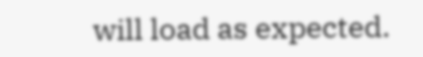will load as expected.